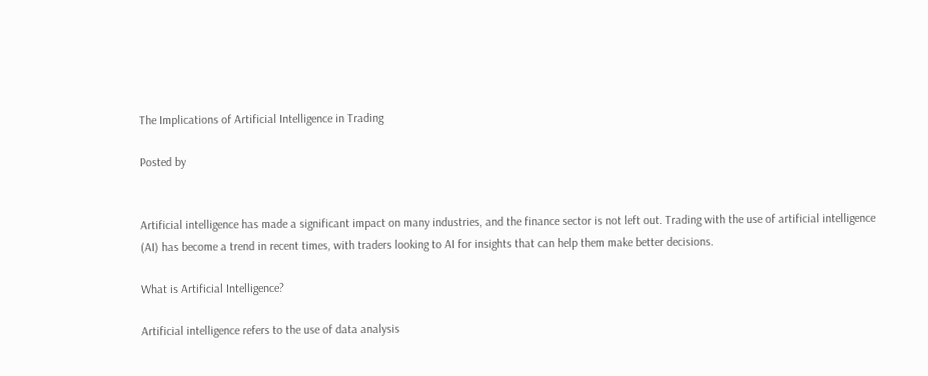The Implications of Artificial Intelligence in Trading

Posted by


Artificial intelligence has made a significant impact on many industries, and the finance sector is not left out. Trading with the use of artificial intelligence (AI) has become a trend in recent times, with traders looking to AI for insights that can help them make better decisions.

What is Artificial Intelligence?

Artificial intelligence refers to the use of data analysis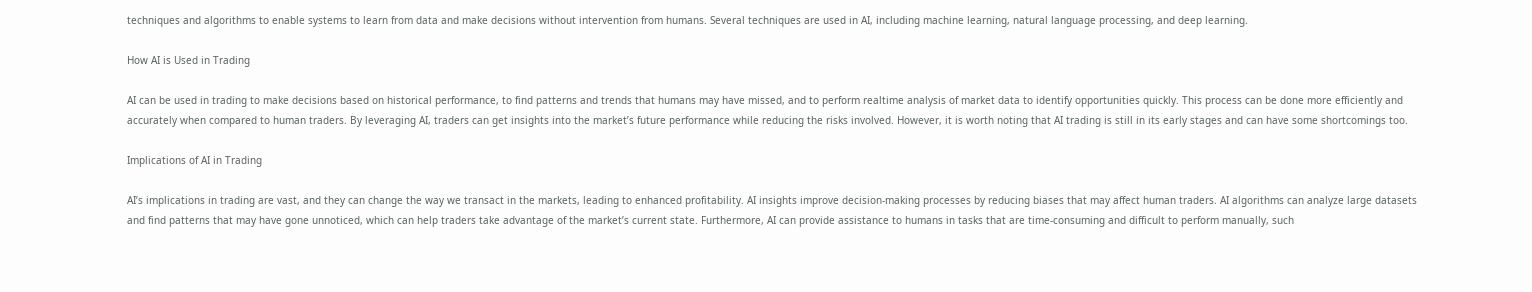techniques and algorithms to enable systems to learn from data and make decisions without intervention from humans. Several techniques are used in AI, including machine learning, natural language processing, and deep learning.

How AI is Used in Trading

AI can be used in trading to make decisions based on historical performance, to find patterns and trends that humans may have missed, and to perform realtime analysis of market data to identify opportunities quickly. This process can be done more efficiently and accurately when compared to human traders. By leveraging AI, traders can get insights into the market’s future performance while reducing the risks involved. However, it is worth noting that AI trading is still in its early stages and can have some shortcomings too.

Implications of AI in Trading

AI’s implications in trading are vast, and they can change the way we transact in the markets, leading to enhanced profitability. AI insights improve decision-making processes by reducing biases that may affect human traders. AI algorithms can analyze large datasets and find patterns that may have gone unnoticed, which can help traders take advantage of the market’s current state. Furthermore, AI can provide assistance to humans in tasks that are time-consuming and difficult to perform manually, such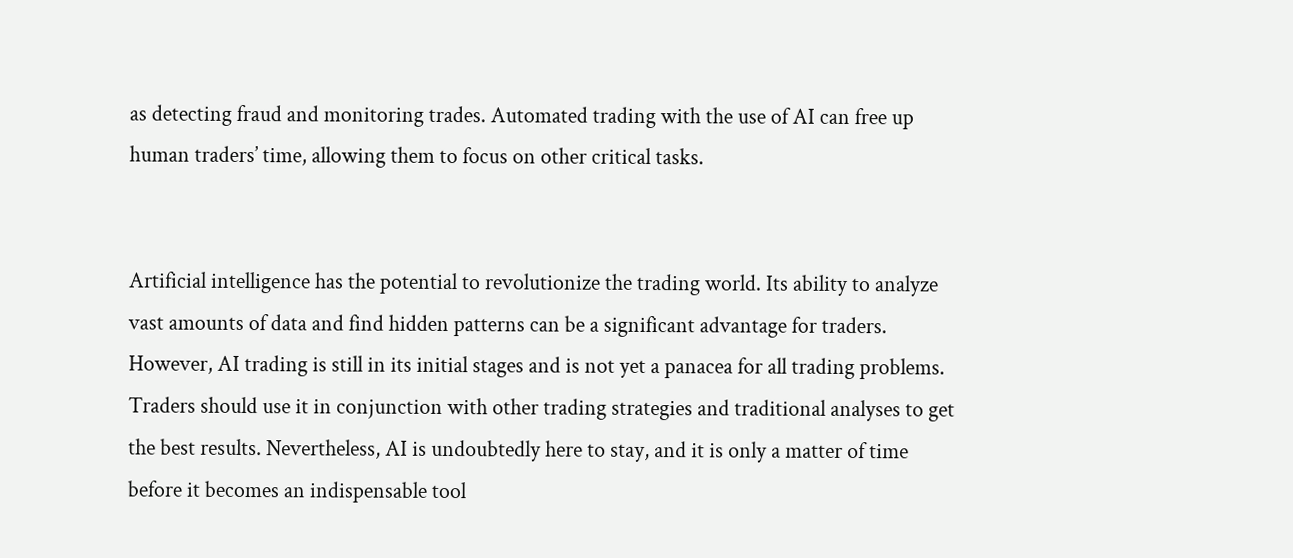as detecting fraud and monitoring trades. Automated trading with the use of AI can free up human traders’ time, allowing them to focus on other critical tasks.


Artificial intelligence has the potential to revolutionize the trading world. Its ability to analyze vast amounts of data and find hidden patterns can be a significant advantage for traders. However, AI trading is still in its initial stages and is not yet a panacea for all trading problems. Traders should use it in conjunction with other trading strategies and traditional analyses to get the best results. Nevertheless, AI is undoubtedly here to stay, and it is only a matter of time before it becomes an indispensable tool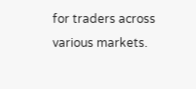for traders across various markets.